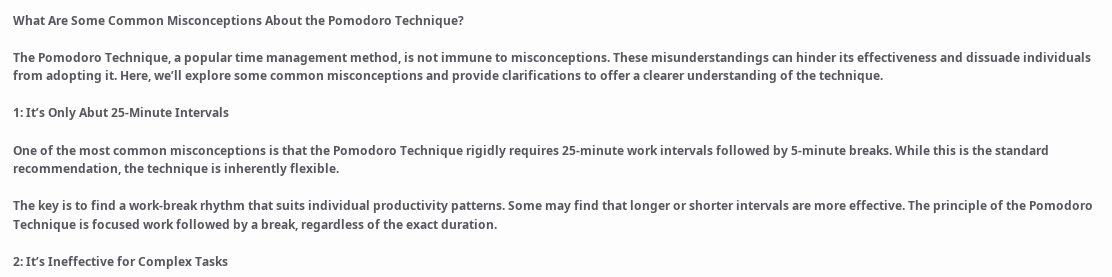What Are Some Common Misconceptions About the Pomodoro Technique?

The Pomodoro Technique, a popular time management method, is not immune to misconceptions. These misunderstandings can hinder its effectiveness and dissuade individuals from adopting it. Here, we’ll explore some common misconceptions and provide clarifications to offer a clearer understanding of the technique.

1: It’s Only Abut 25-Minute Intervals

One of the most common misconceptions is that the Pomodoro Technique rigidly requires 25-minute work intervals followed by 5-minute breaks. While this is the standard recommendation, the technique is inherently flexible.

The key is to find a work-break rhythm that suits individual productivity patterns. Some may find that longer or shorter intervals are more effective. The principle of the Pomodoro Technique is focused work followed by a break, regardless of the exact duration.

2: It’s Ineffective for Complex Tasks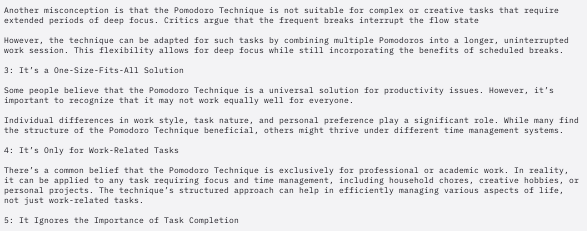Another misconception is that the Pomodoro Technique is not suitable for complex or creative tasks that require extended periods of deep focus. Critics argue that the frequent breaks interrupt the flow state

However, the technique can be adapted for such tasks by combining multiple Pomodoros into a longer, uninterrupted work session. This flexibility allows for deep focus while still incorporating the benefits of scheduled breaks.

3: It’s a One-Size-Fits-All Solution

Some people believe that the Pomodoro Technique is a universal solution for productivity issues. However, it’s important to recognize that it may not work equally well for everyone.

Individual differences in work style, task nature, and personal preference play a significant role. While many find the structure of the Pomodoro Technique beneficial, others might thrive under different time management systems.

4: It’s Only for Work-Related Tasks

There’s a common belief that the Pomodoro Technique is exclusively for professional or academic work. In reality, it can be applied to any task requiring focus and time management, including household chores, creative hobbies, or personal projects. The technique’s structured approach can help in efficiently managing various aspects of life, not just work-related tasks.

5: It Ignores the Importance of Task Completion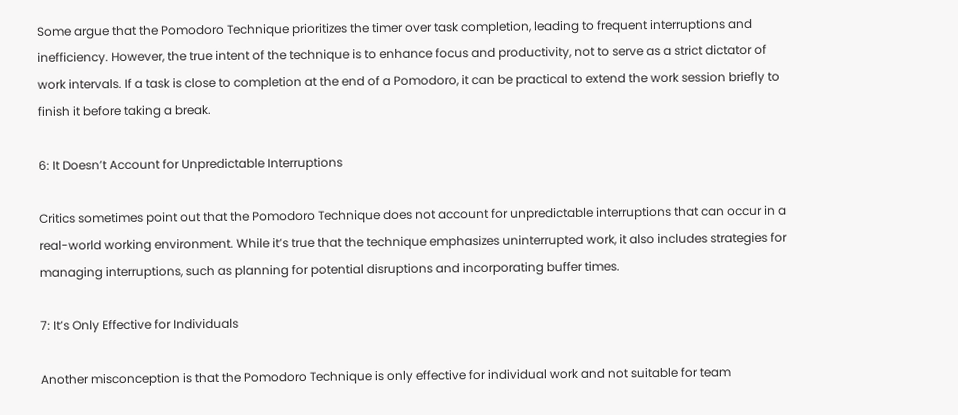Some argue that the Pomodoro Technique prioritizes the timer over task completion, leading to frequent interruptions and inefficiency. However, the true intent of the technique is to enhance focus and productivity, not to serve as a strict dictator of work intervals. If a task is close to completion at the end of a Pomodoro, it can be practical to extend the work session briefly to finish it before taking a break.

6: It Doesn’t Account for Unpredictable Interruptions

Critics sometimes point out that the Pomodoro Technique does not account for unpredictable interruptions that can occur in a real-world working environment. While it’s true that the technique emphasizes uninterrupted work, it also includes strategies for managing interruptions, such as planning for potential disruptions and incorporating buffer times.

7: It’s Only Effective for Individuals

Another misconception is that the Pomodoro Technique is only effective for individual work and not suitable for team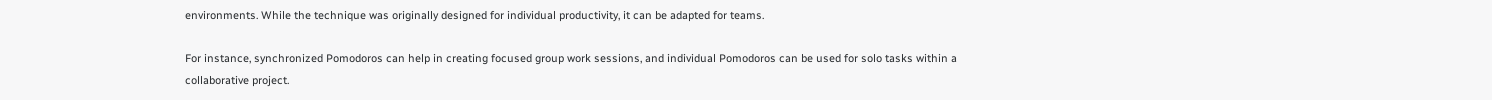environments. While the technique was originally designed for individual productivity, it can be adapted for teams.

For instance, synchronized Pomodoros can help in creating focused group work sessions, and individual Pomodoros can be used for solo tasks within a collaborative project.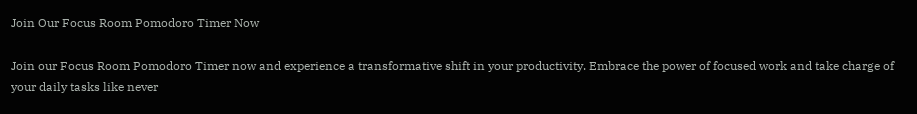Join Our Focus Room Pomodoro Timer Now

Join our Focus Room Pomodoro Timer now and experience a transformative shift in your productivity. Embrace the power of focused work and take charge of your daily tasks like never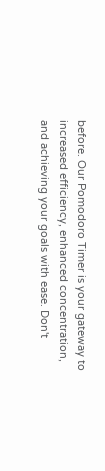before. Our Pomodoro Timer is your gateway to increased efficiency, enhanced concentration, and achieving your goals with ease. Don't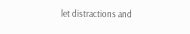let distractions and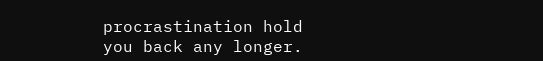procrastination hold you back any longer.